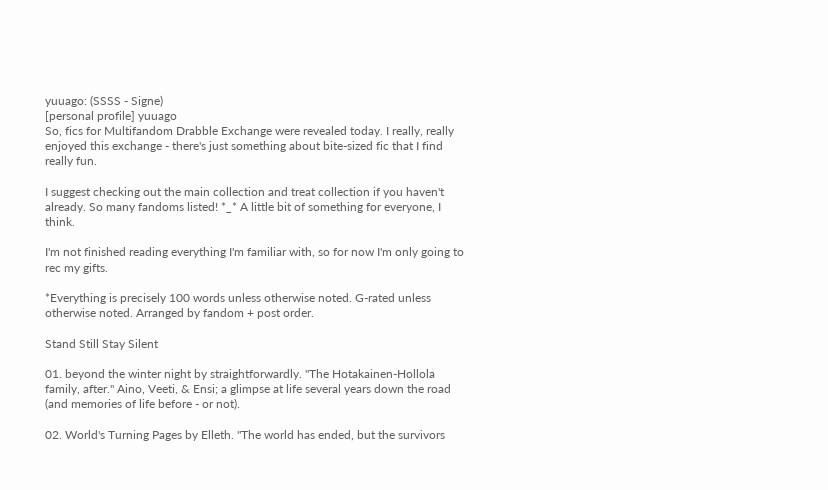yuuago: (SSSS - Signe)
[personal profile] yuuago
So, fics for Multifandom Drabble Exchange were revealed today. I really, really enjoyed this exchange - there's just something about bite-sized fic that I find really fun.

I suggest checking out the main collection and treat collection if you haven't already. So many fandoms listed! *_* A little bit of something for everyone, I think.

I'm not finished reading everything I'm familiar with, so for now I'm only going to rec my gifts.

*Everything is precisely 100 words unless otherwise noted. G-rated unless otherwise noted. Arranged by fandom + post order.

Stand Still Stay Silent

01. beyond the winter night by straightforwardly. "The Hotakainen-Hollola family, after." Aino, Veeti, & Ensi; a glimpse at life several years down the road (and memories of life before - or not).

02. World's Turning Pages by Elleth. "The world has ended, but the survivors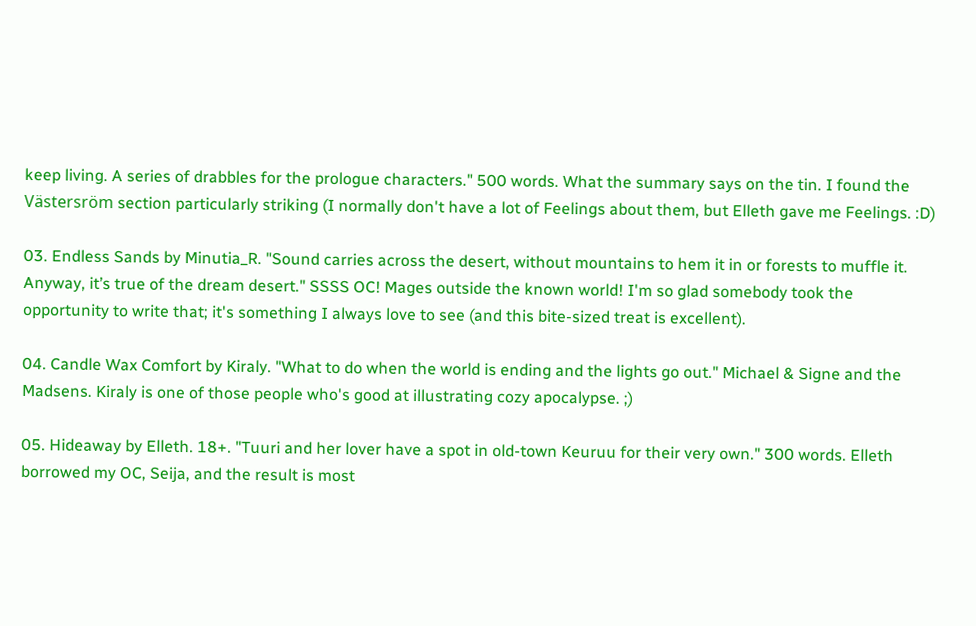keep living. A series of drabbles for the prologue characters." 500 words. What the summary says on the tin. I found the Västersröm section particularly striking (I normally don't have a lot of Feelings about them, but Elleth gave me Feelings. :D)

03. Endless Sands by Minutia_R. "Sound carries across the desert, without mountains to hem it in or forests to muffle it. Anyway, it’s true of the dream desert." SSSS OC! Mages outside the known world! I'm so glad somebody took the opportunity to write that; it's something I always love to see (and this bite-sized treat is excellent).

04. Candle Wax Comfort by Kiraly. "What to do when the world is ending and the lights go out." Michael & Signe and the Madsens. Kiraly is one of those people who's good at illustrating cozy apocalypse. ;)

05. Hideaway by Elleth. 18+. "Tuuri and her lover have a spot in old-town Keuruu for their very own." 300 words. Elleth borrowed my OC, Seija, and the result is most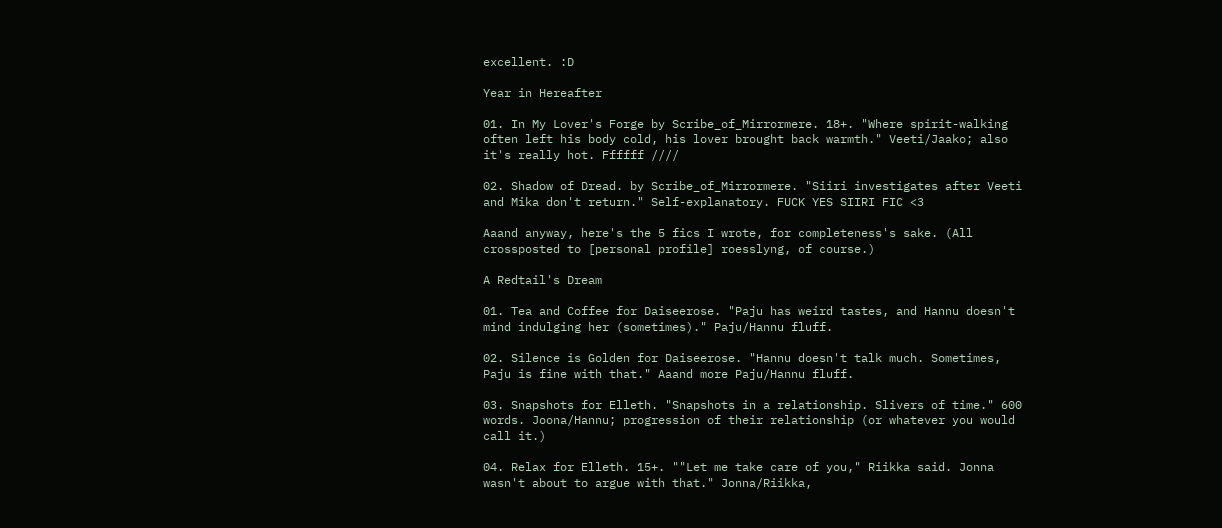excellent. :D

Year in Hereafter

01. In My Lover's Forge by Scribe_of_Mirrormere. 18+. "Where spirit-walking often left his body cold, his lover brought back warmth." Veeti/Jaako; also it's really hot. Ffffff ////

02. Shadow of Dread. by Scribe_of_Mirrormere. "Siiri investigates after Veeti and Mika don't return." Self-explanatory. FUCK YES SIIRI FIC <3

Aaand anyway, here's the 5 fics I wrote, for completeness's sake. (All crossposted to [personal profile] roesslyng, of course.)

A Redtail's Dream

01. Tea and Coffee for Daiseerose. "Paju has weird tastes, and Hannu doesn't mind indulging her (sometimes)." Paju/Hannu fluff.

02. Silence is Golden for Daiseerose. "Hannu doesn't talk much. Sometimes, Paju is fine with that." Aaand more Paju/Hannu fluff.

03. Snapshots for Elleth. "Snapshots in a relationship. Slivers of time." 600 words. Joona/Hannu; progression of their relationship (or whatever you would call it.)

04. Relax for Elleth. 15+. ""Let me take care of you," Riikka said. Jonna wasn't about to argue with that." Jonna/Riikka,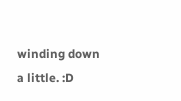winding down a little. :D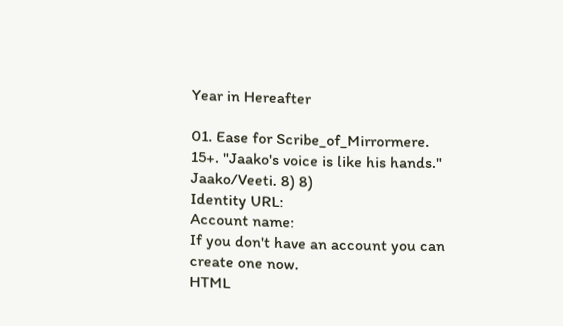Year in Hereafter

01. Ease for Scribe_of_Mirrormere. 15+. "Jaako's voice is like his hands." Jaako/Veeti. 8) 8)
Identity URL:
Account name:
If you don't have an account you can create one now.
HTML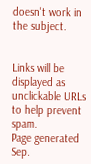doesn't work in the subject.


Links will be displayed as unclickable URLs to help prevent spam.
Page generated Sep.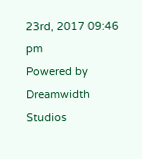23rd, 2017 09:46 pm
Powered by Dreamwidth Studios